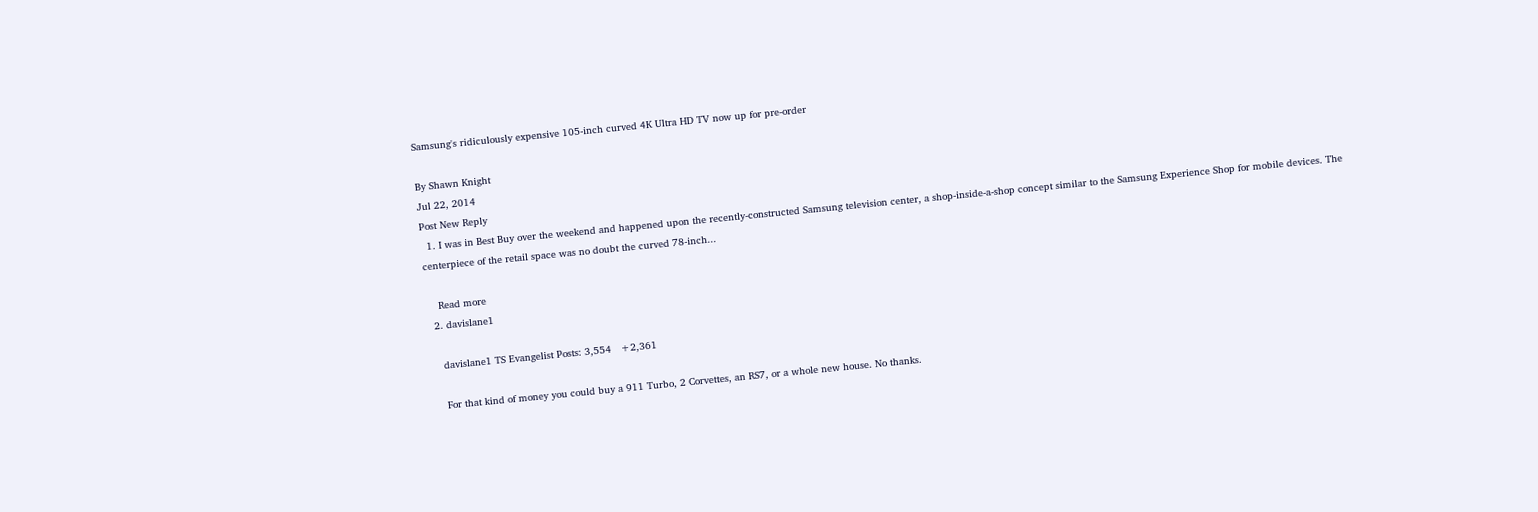Samsung's ridiculously expensive 105-inch curved 4K Ultra HD TV now up for pre-order

By Shawn Knight
Jul 22, 2014
Post New Reply
  1. I was in Best Buy over the weekend and happened upon the recently-constructed Samsung television center, a shop-inside-a-shop concept similar to the Samsung Experience Shop for mobile devices. The centerpiece of the retail space was no doubt the curved 78-inch...

    Read more
  2. davislane1

    davislane1 TS Evangelist Posts: 3,554   +2,361

    For that kind of money you could buy a 911 Turbo, 2 Corvettes, an RS7, or a whole new house. No thanks.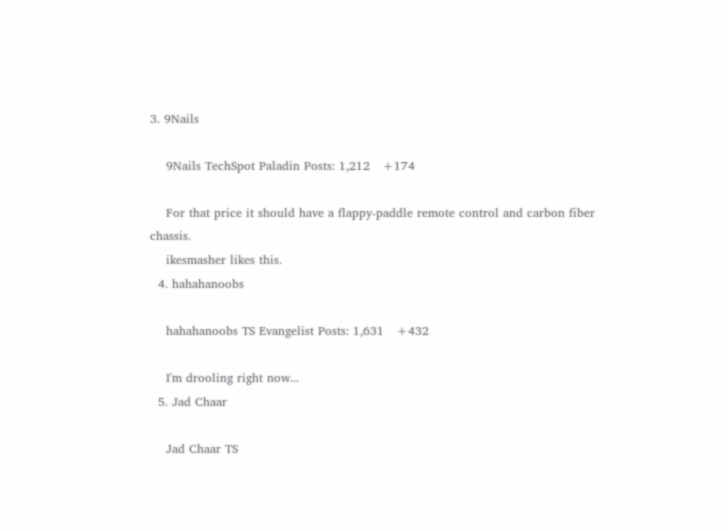3. 9Nails

    9Nails TechSpot Paladin Posts: 1,212   +174

    For that price it should have a flappy-paddle remote control and carbon fiber chassis.
    ikesmasher likes this.
  4. hahahanoobs

    hahahanoobs TS Evangelist Posts: 1,631   +432

    I'm drooling right now...
  5. Jad Chaar

    Jad Chaar TS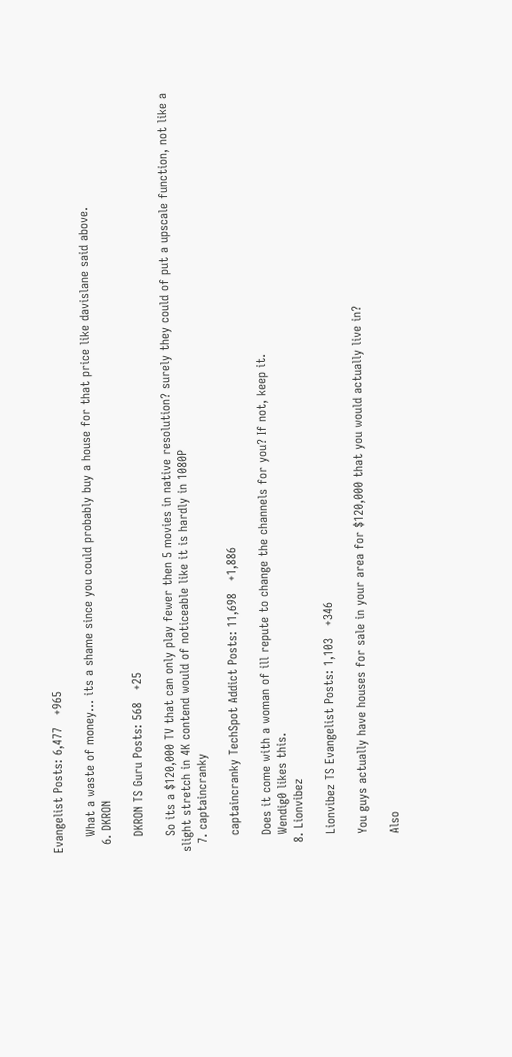Evangelist Posts: 6,477   +965

    What a waste of money... its a shame since you could probably buy a house for that price like davislane said above.
  6. DKRON

    DKRON TS Guru Posts: 568   +25

    So its a $120,000 TV that can only play fewer then 5 movies in native resolution? surely they could of put a upscale function, not like a slight stretch in 4K contend would of noticeable like it is hardly in 1080P
  7. captaincranky

    captaincranky TechSpot Addict Posts: 11,698   +1,886

    Does it come with a woman of ill repute to change the channels for you? If not, keep it.
    Wendig0 likes this.
  8. Lionvibez

    Lionvibez TS Evangelist Posts: 1,103   +346

    You guys actually have houses for sale in your area for $120,000 that you would actually live in?

    Also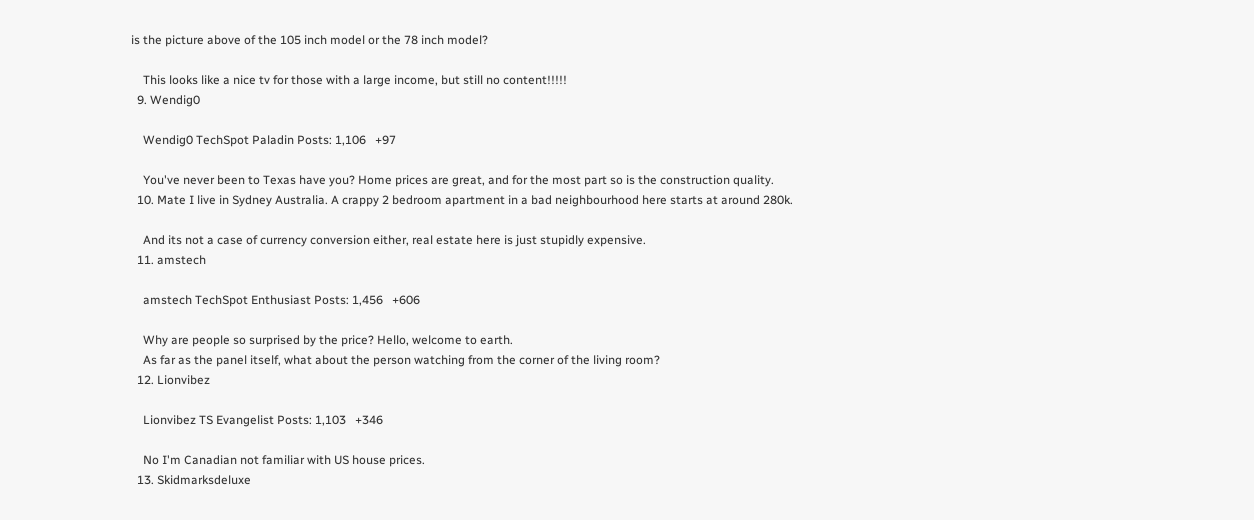is the picture above of the 105 inch model or the 78 inch model?

    This looks like a nice tv for those with a large income, but still no content!!!!!
  9. Wendig0

    Wendig0 TechSpot Paladin Posts: 1,106   +97

    You've never been to Texas have you? Home prices are great, and for the most part so is the construction quality.
  10. Mate I live in Sydney Australia. A crappy 2 bedroom apartment in a bad neighbourhood here starts at around 280k.

    And its not a case of currency conversion either, real estate here is just stupidly expensive.
  11. amstech

    amstech TechSpot Enthusiast Posts: 1,456   +606

    Why are people so surprised by the price? Hello, welcome to earth.
    As far as the panel itself, what about the person watching from the corner of the living room?
  12. Lionvibez

    Lionvibez TS Evangelist Posts: 1,103   +346

    No I'm Canadian not familiar with US house prices.
  13. Skidmarksdeluxe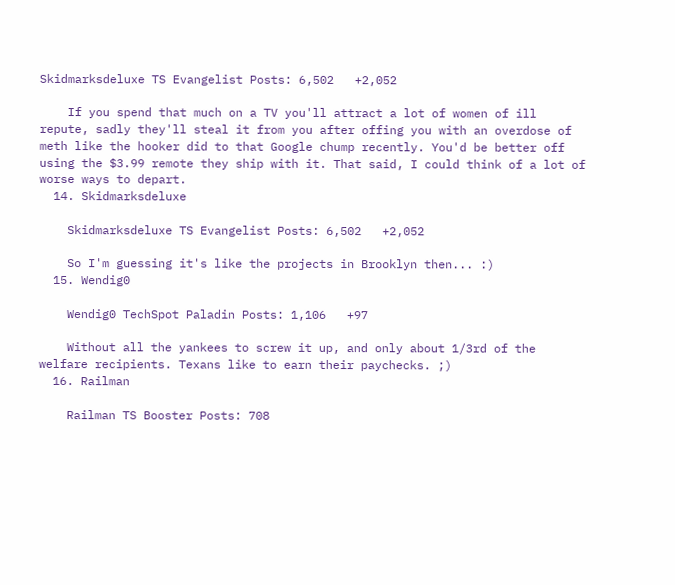Skidmarksdeluxe TS Evangelist Posts: 6,502   +2,052

    If you spend that much on a TV you'll attract a lot of women of ill repute, sadly they'll steal it from you after offing you with an overdose of meth like the hooker did to that Google chump recently. You'd be better off using the $3.99 remote they ship with it. That said, I could think of a lot of worse ways to depart.
  14. Skidmarksdeluxe

    Skidmarksdeluxe TS Evangelist Posts: 6,502   +2,052

    So I'm guessing it's like the projects in Brooklyn then... :)
  15. Wendig0

    Wendig0 TechSpot Paladin Posts: 1,106   +97

    Without all the yankees to screw it up, and only about 1/3rd of the welfare recipients. Texans like to earn their paychecks. ;)
  16. Railman

    Railman TS Booster Posts: 708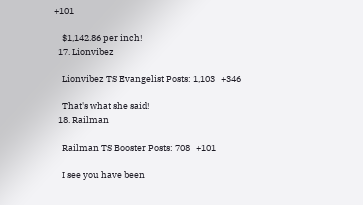+101

    $1,142.86 per inch!
  17. Lionvibez

    Lionvibez TS Evangelist Posts: 1,103   +346

    That's what she said!
  18. Railman

    Railman TS Booster Posts: 708   +101

    I see you have been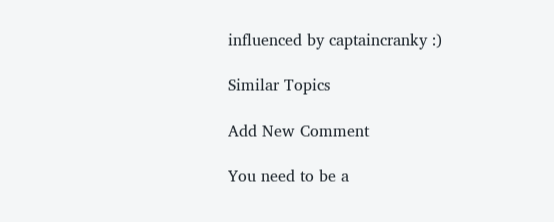influenced by captaincranky :)

Similar Topics

Add New Comment

You need to be a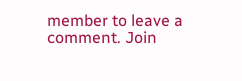member to leave a comment. Join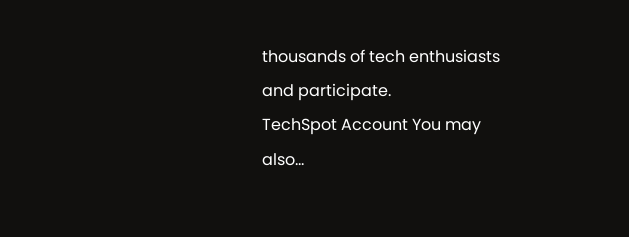thousands of tech enthusiasts and participate.
TechSpot Account You may also...